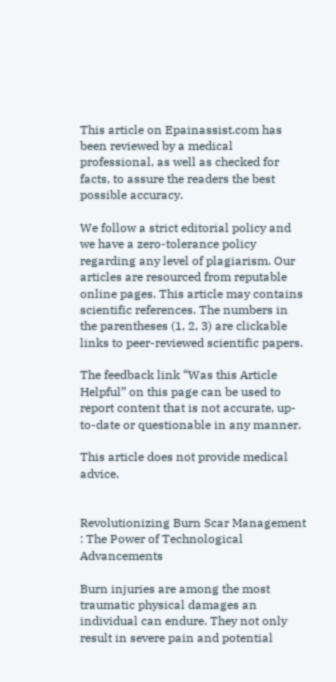This article on Epainassist.com has been reviewed by a medical professional, as well as checked for facts, to assure the readers the best possible accuracy.

We follow a strict editorial policy and we have a zero-tolerance policy regarding any level of plagiarism. Our articles are resourced from reputable online pages. This article may contains scientific references. The numbers in the parentheses (1, 2, 3) are clickable links to peer-reviewed scientific papers.

The feedback link “Was this Article Helpful” on this page can be used to report content that is not accurate, up-to-date or questionable in any manner.

This article does not provide medical advice.


Revolutionizing Burn Scar Management : The Power of Technological Advancements

Burn injuries are among the most traumatic physical damages an individual can endure. They not only result in severe pain and potential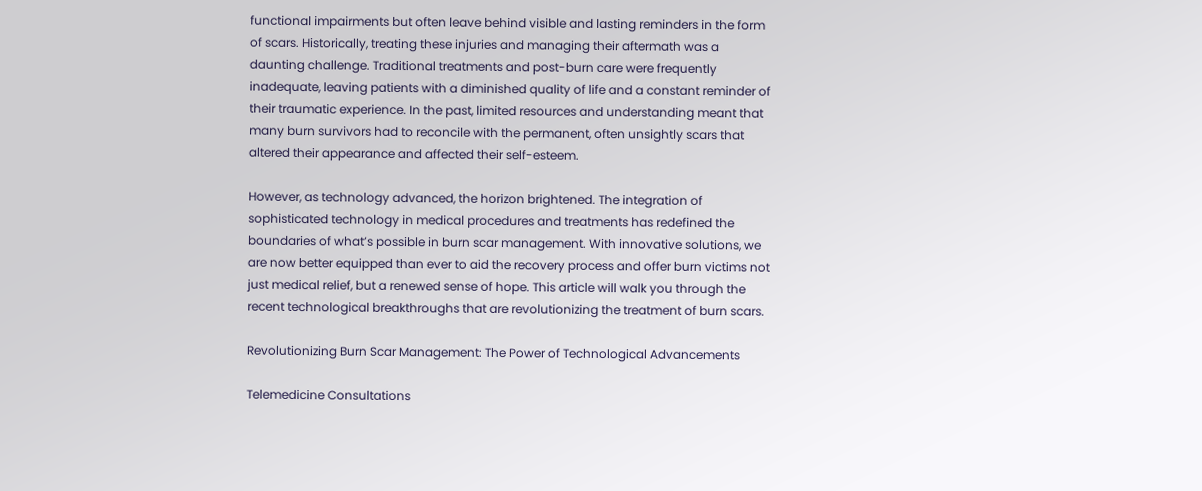functional impairments but often leave behind visible and lasting reminders in the form of scars. Historically, treating these injuries and managing their aftermath was a daunting challenge. Traditional treatments and post-burn care were frequently inadequate, leaving patients with a diminished quality of life and a constant reminder of their traumatic experience. In the past, limited resources and understanding meant that many burn survivors had to reconcile with the permanent, often unsightly scars that altered their appearance and affected their self-esteem.

However, as technology advanced, the horizon brightened. The integration of sophisticated technology in medical procedures and treatments has redefined the boundaries of what’s possible in burn scar management. With innovative solutions, we are now better equipped than ever to aid the recovery process and offer burn victims not just medical relief, but a renewed sense of hope. This article will walk you through the recent technological breakthroughs that are revolutionizing the treatment of burn scars.

Revolutionizing Burn Scar Management: The Power of Technological Advancements

Telemedicine Consultations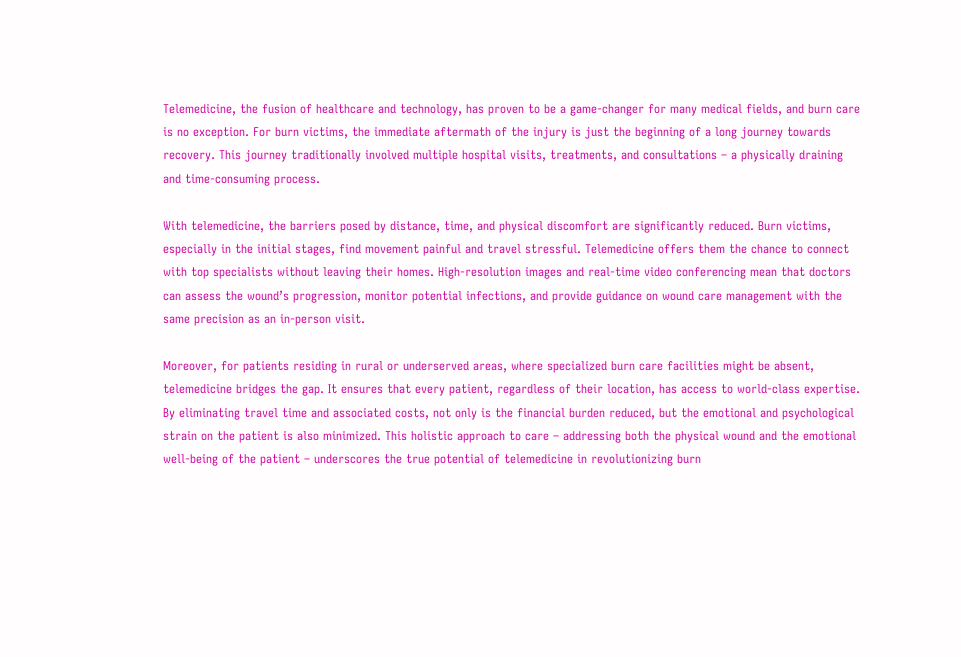Telemedicine, the fusion of healthcare and technology, has proven to be a game-changer for many medical fields, and burn care is no exception. For burn victims, the immediate aftermath of the injury is just the beginning of a long journey towards recovery. This journey traditionally involved multiple hospital visits, treatments, and consultations – a physically draining and time-consuming process.

With telemedicine, the barriers posed by distance, time, and physical discomfort are significantly reduced. Burn victims, especially in the initial stages, find movement painful and travel stressful. Telemedicine offers them the chance to connect with top specialists without leaving their homes. High-resolution images and real-time video conferencing mean that doctors can assess the wound’s progression, monitor potential infections, and provide guidance on wound care management with the same precision as an in-person visit.

Moreover, for patients residing in rural or underserved areas, where specialized burn care facilities might be absent, telemedicine bridges the gap. It ensures that every patient, regardless of their location, has access to world-class expertise. By eliminating travel time and associated costs, not only is the financial burden reduced, but the emotional and psychological strain on the patient is also minimized. This holistic approach to care – addressing both the physical wound and the emotional well-being of the patient – underscores the true potential of telemedicine in revolutionizing burn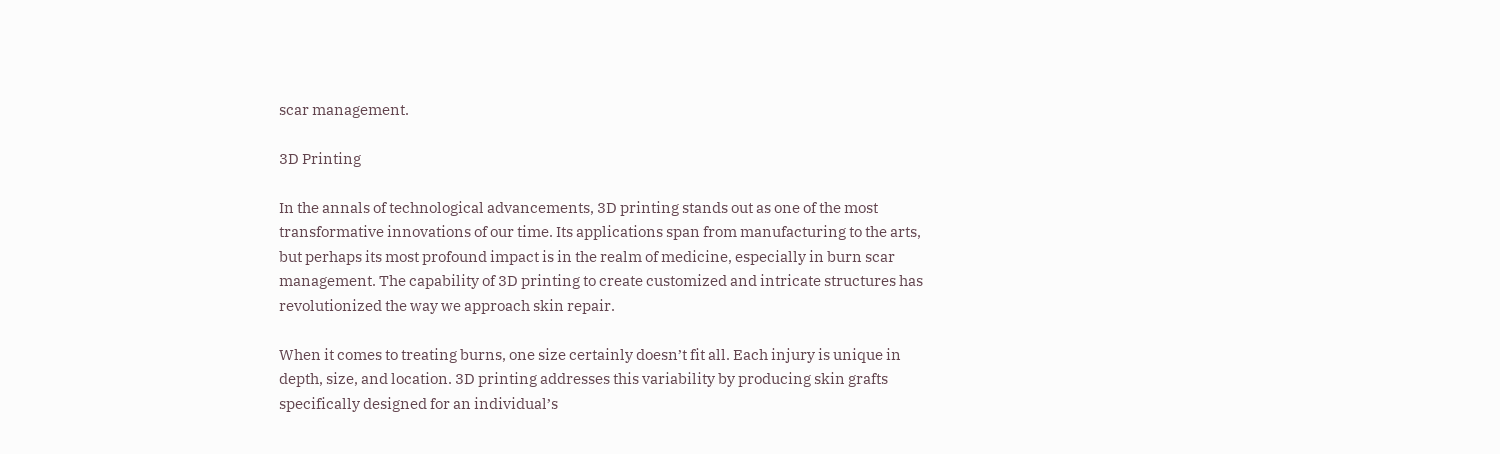scar management.

3D Printing

In the annals of technological advancements, 3D printing stands out as one of the most transformative innovations of our time. Its applications span from manufacturing to the arts, but perhaps its most profound impact is in the realm of medicine, especially in burn scar management. The capability of 3D printing to create customized and intricate structures has revolutionized the way we approach skin repair.

When it comes to treating burns, one size certainly doesn’t fit all. Each injury is unique in depth, size, and location. 3D printing addresses this variability by producing skin grafts specifically designed for an individual’s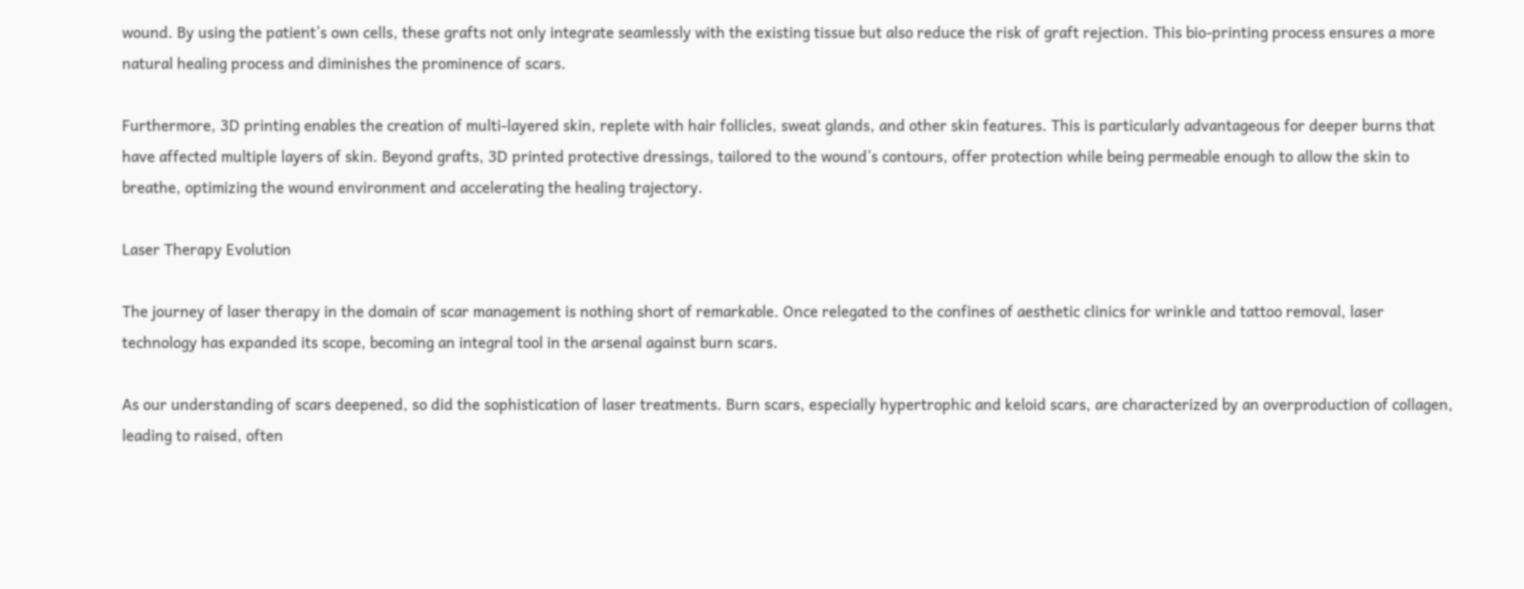wound. By using the patient’s own cells, these grafts not only integrate seamlessly with the existing tissue but also reduce the risk of graft rejection. This bio-printing process ensures a more natural healing process and diminishes the prominence of scars.

Furthermore, 3D printing enables the creation of multi-layered skin, replete with hair follicles, sweat glands, and other skin features. This is particularly advantageous for deeper burns that have affected multiple layers of skin. Beyond grafts, 3D printed protective dressings, tailored to the wound’s contours, offer protection while being permeable enough to allow the skin to breathe, optimizing the wound environment and accelerating the healing trajectory.

Laser Therapy Evolution

The journey of laser therapy in the domain of scar management is nothing short of remarkable. Once relegated to the confines of aesthetic clinics for wrinkle and tattoo removal, laser technology has expanded its scope, becoming an integral tool in the arsenal against burn scars.

As our understanding of scars deepened, so did the sophistication of laser treatments. Burn scars, especially hypertrophic and keloid scars, are characterized by an overproduction of collagen, leading to raised, often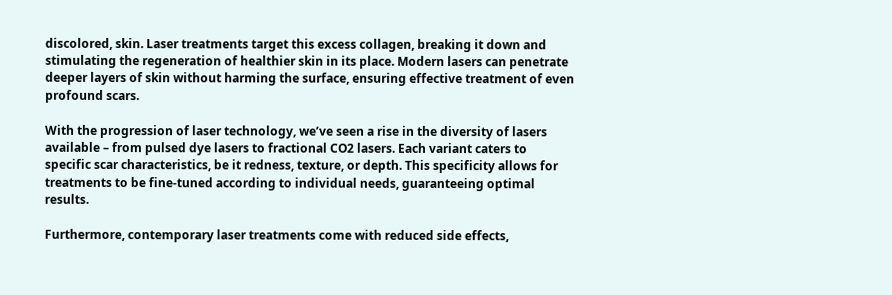discolored, skin. Laser treatments target this excess collagen, breaking it down and stimulating the regeneration of healthier skin in its place. Modern lasers can penetrate deeper layers of skin without harming the surface, ensuring effective treatment of even profound scars.

With the progression of laser technology, we’ve seen a rise in the diversity of lasers available – from pulsed dye lasers to fractional CO2 lasers. Each variant caters to specific scar characteristics, be it redness, texture, or depth. This specificity allows for treatments to be fine-tuned according to individual needs, guaranteeing optimal results.

Furthermore, contemporary laser treatments come with reduced side effects,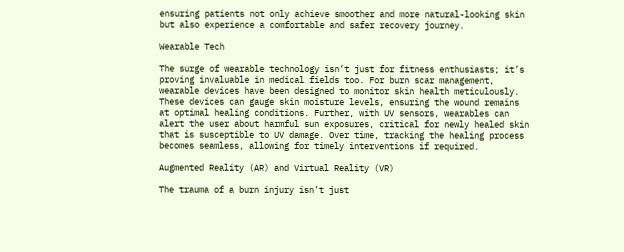ensuring patients not only achieve smoother and more natural-looking skin but also experience a comfortable and safer recovery journey.

Wearable Tech

The surge of wearable technology isn’t just for fitness enthusiasts; it’s proving invaluable in medical fields too. For burn scar management, wearable devices have been designed to monitor skin health meticulously. These devices can gauge skin moisture levels, ensuring the wound remains at optimal healing conditions. Further, with UV sensors, wearables can alert the user about harmful sun exposures, critical for newly healed skin that is susceptible to UV damage. Over time, tracking the healing process becomes seamless, allowing for timely interventions if required.

Augmented Reality (AR) and Virtual Reality (VR)

The trauma of a burn injury isn’t just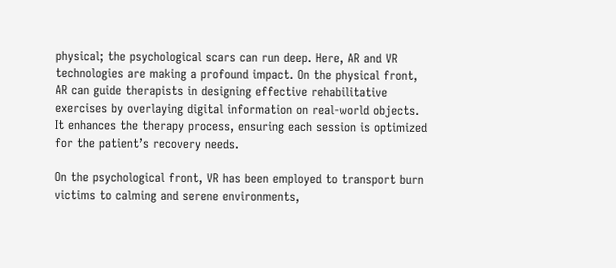physical; the psychological scars can run deep. Here, AR and VR technologies are making a profound impact. On the physical front, AR can guide therapists in designing effective rehabilitative exercises by overlaying digital information on real-world objects. It enhances the therapy process, ensuring each session is optimized for the patient’s recovery needs.

On the psychological front, VR has been employed to transport burn victims to calming and serene environments,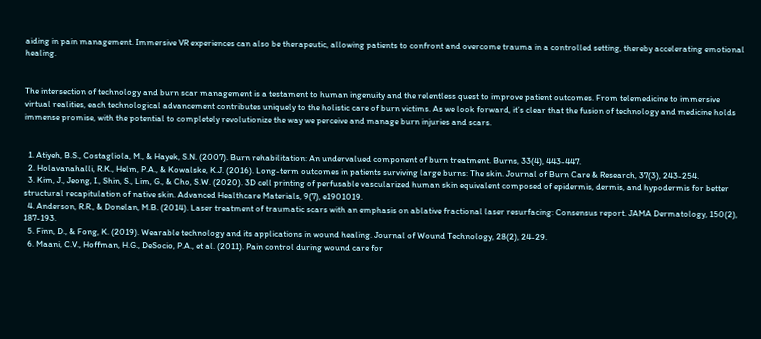aiding in pain management. Immersive VR experiences can also be therapeutic, allowing patients to confront and overcome trauma in a controlled setting, thereby accelerating emotional healing.


The intersection of technology and burn scar management is a testament to human ingenuity and the relentless quest to improve patient outcomes. From telemedicine to immersive virtual realities, each technological advancement contributes uniquely to the holistic care of burn victims. As we look forward, it’s clear that the fusion of technology and medicine holds immense promise, with the potential to completely revolutionize the way we perceive and manage burn injuries and scars.


  1. Atiyeh, B.S., Costagliola, M., & Hayek, S.N. (2007). Burn rehabilitation: An undervalued component of burn treatment. Burns, 33(4), 443-447.
  2. Holavanahalli, R.K., Helm, P.A., & Kowalske, K.J. (2016). Long-term outcomes in patients surviving large burns: The skin. Journal of Burn Care & Research, 37(3), 243-254.
  3. Kim, J., Jeong, I., Shin, S., Lim, G., & Cho, S.W. (2020). 3D cell printing of perfusable vascularized human skin equivalent composed of epidermis, dermis, and hypodermis for better structural recapitulation of native skin. Advanced Healthcare Materials, 9(7), e1901019.
  4. Anderson, R.R., & Donelan, M.B. (2014). Laser treatment of traumatic scars with an emphasis on ablative fractional laser resurfacing: Consensus report. JAMA Dermatology, 150(2), 187-193.
  5. Finn, D., & Fong, K. (2019). Wearable technology and its applications in wound healing. Journal of Wound Technology, 28(2), 24-29.
  6. Maani, C.V., Hoffman, H.G., DeSocio, P.A., et al. (2011). Pain control during wound care for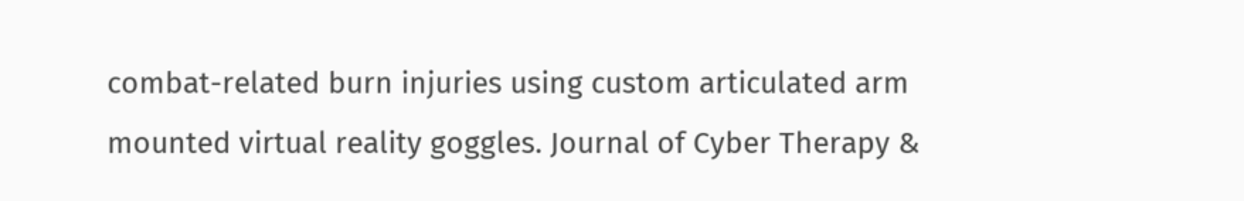combat-related burn injuries using custom articulated arm mounted virtual reality goggles. Journal of Cyber Therapy &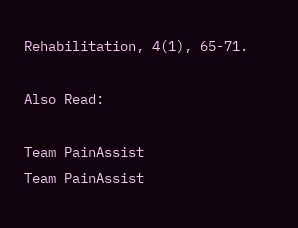Rehabilitation, 4(1), 65-71.

Also Read:

Team PainAssist
Team PainAssist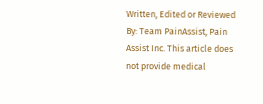Written, Edited or Reviewed By: Team PainAssist, Pain Assist Inc. This article does not provide medical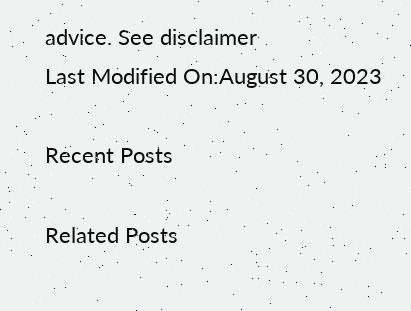advice. See disclaimer
Last Modified On:August 30, 2023

Recent Posts

Related Posts